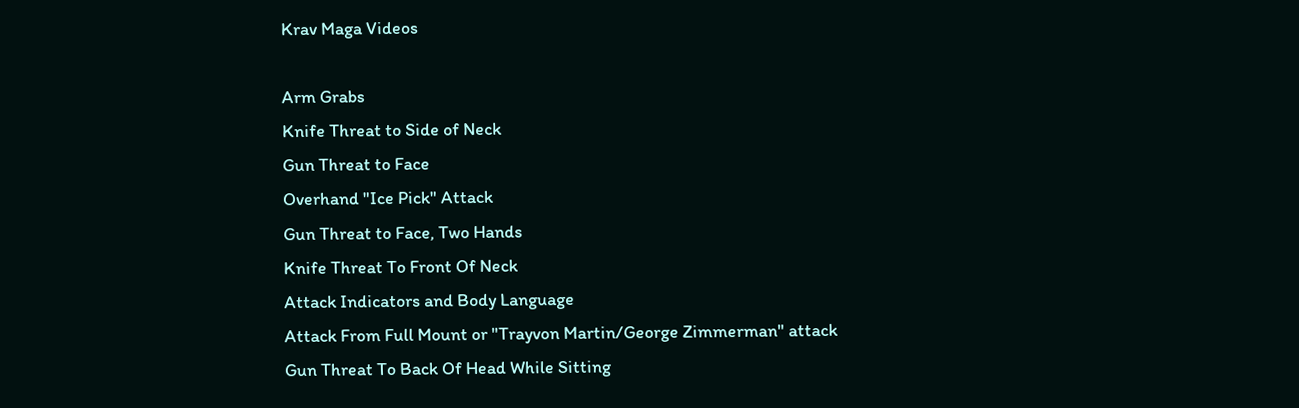Krav Maga Videos

Arm Grabs
Knife Threat to Side of Neck
Gun Threat to Face
Overhand "Ice Pick" Attack
Gun Threat to Face, Two Hands
Knife Threat To Front Of Neck
Attack Indicators and Body Language
Attack From Full Mount or "Trayvon Martin/George Zimmerman" attack
Gun Threat To Back Of Head While Sitting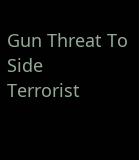Gun Threat To Side
Terrorist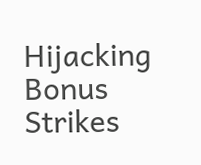Hijacking
Bonus Strikes